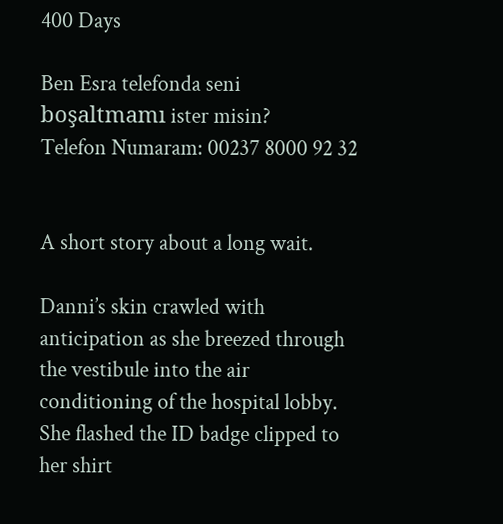400 Days

Ben Esra telefonda seni boşaltmamı ister misin?
Telefon Numaram: 00237 8000 92 32


A short story about a long wait.

Danni’s skin crawled with anticipation as she breezed through the vestibule into the air conditioning of the hospital lobby. She flashed the ID badge clipped to her shirt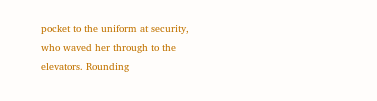pocket to the uniform at security, who waved her through to the elevators. Rounding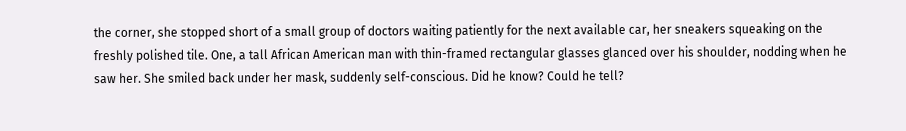the corner, she stopped short of a small group of doctors waiting patiently for the next available car, her sneakers squeaking on the freshly polished tile. One, a tall African American man with thin-framed rectangular glasses glanced over his shoulder, nodding when he saw her. She smiled back under her mask, suddenly self-conscious. Did he know? Could he tell?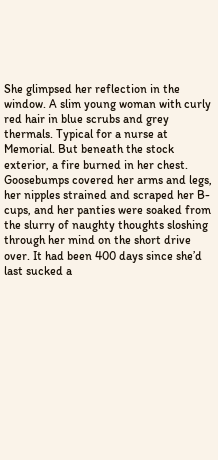She glimpsed her reflection in the window. A slim young woman with curly red hair in blue scrubs and grey thermals. Typical for a nurse at Memorial. But beneath the stock exterior, a fire burned in her chest. Goosebumps covered her arms and legs, her nipples strained and scraped her B-cups, and her panties were soaked from the slurry of naughty thoughts sloshing through her mind on the short drive over. It had been 400 days since she’d last sucked a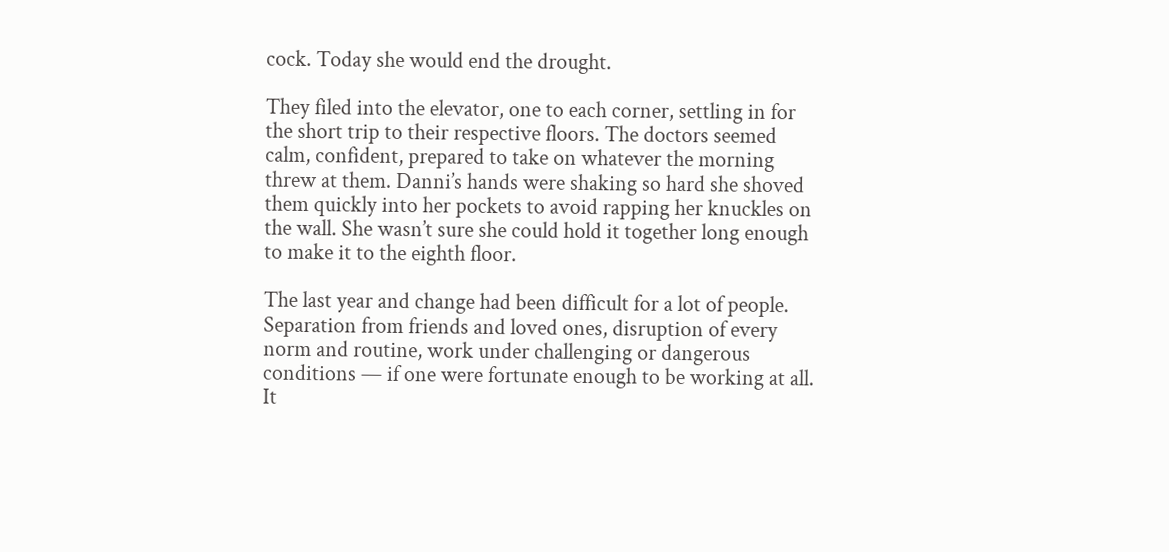cock. Today she would end the drought.

They filed into the elevator, one to each corner, settling in for the short trip to their respective floors. The doctors seemed calm, confident, prepared to take on whatever the morning threw at them. Danni’s hands were shaking so hard she shoved them quickly into her pockets to avoid rapping her knuckles on the wall. She wasn’t sure she could hold it together long enough to make it to the eighth floor.

The last year and change had been difficult for a lot of people. Separation from friends and loved ones, disruption of every norm and routine, work under challenging or dangerous conditions — if one were fortunate enough to be working at all. It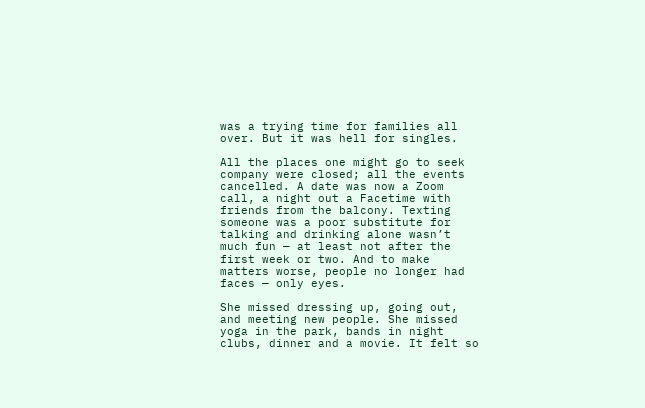was a trying time for families all over. But it was hell for singles.

All the places one might go to seek company were closed; all the events cancelled. A date was now a Zoom call, a night out a Facetime with friends from the balcony. Texting someone was a poor substitute for talking and drinking alone wasn’t much fun — at least not after the first week or two. And to make matters worse, people no longer had faces — only eyes.

She missed dressing up, going out, and meeting new people. She missed yoga in the park, bands in night clubs, dinner and a movie. It felt so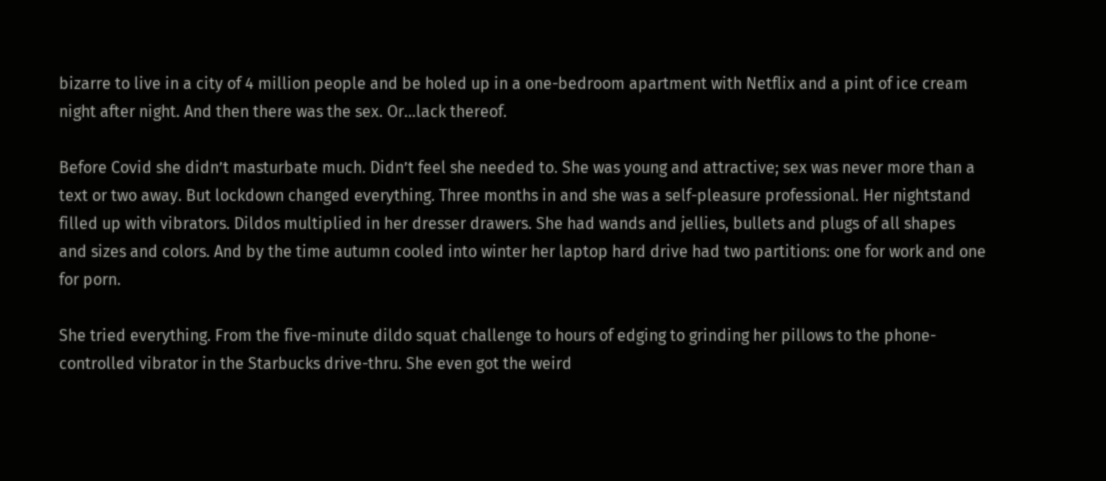bizarre to live in a city of 4 million people and be holed up in a one-bedroom apartment with Netflix and a pint of ice cream night after night. And then there was the sex. Or…lack thereof.

Before Covid she didn’t masturbate much. Didn’t feel she needed to. She was young and attractive; sex was never more than a text or two away. But lockdown changed everything. Three months in and she was a self-pleasure professional. Her nightstand filled up with vibrators. Dildos multiplied in her dresser drawers. She had wands and jellies, bullets and plugs of all shapes and sizes and colors. And by the time autumn cooled into winter her laptop hard drive had two partitions: one for work and one for porn.

She tried everything. From the five-minute dildo squat challenge to hours of edging to grinding her pillows to the phone-controlled vibrator in the Starbucks drive-thru. She even got the weird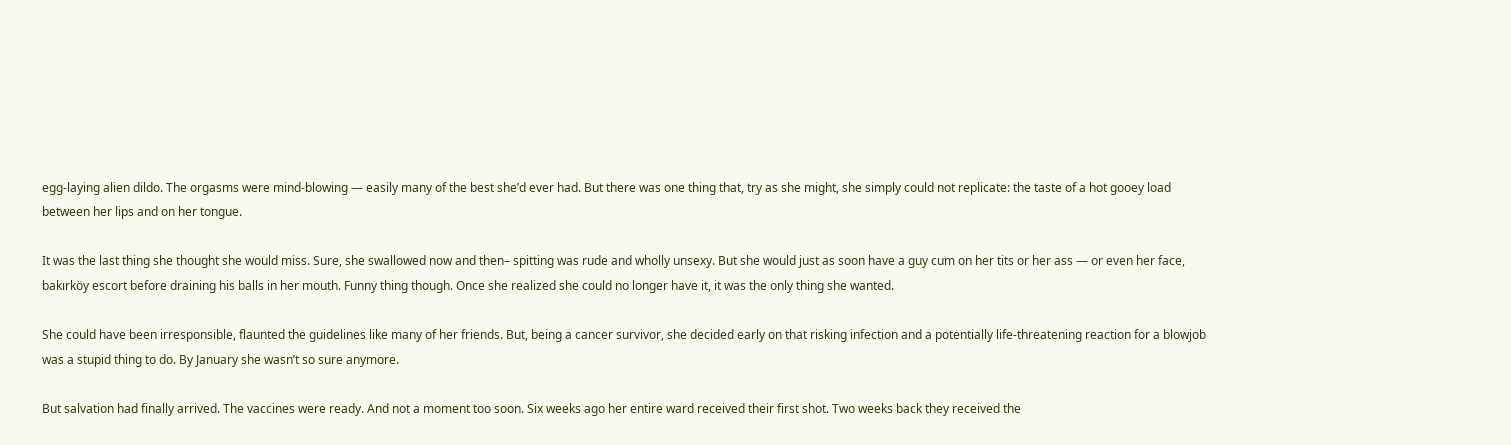egg-laying alien dildo. The orgasms were mind-blowing — easily many of the best she’d ever had. But there was one thing that, try as she might, she simply could not replicate: the taste of a hot gooey load between her lips and on her tongue.

It was the last thing she thought she would miss. Sure, she swallowed now and then– spitting was rude and wholly unsexy. But she would just as soon have a guy cum on her tits or her ass — or even her face, bakırköy escort before draining his balls in her mouth. Funny thing though. Once she realized she could no longer have it, it was the only thing she wanted.

She could have been irresponsible, flaunted the guidelines like many of her friends. But, being a cancer survivor, she decided early on that risking infection and a potentially life-threatening reaction for a blowjob was a stupid thing to do. By January she wasn’t so sure anymore.

But salvation had finally arrived. The vaccines were ready. And not a moment too soon. Six weeks ago her entire ward received their first shot. Two weeks back they received the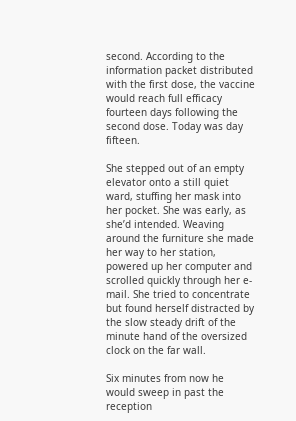second. According to the information packet distributed with the first dose, the vaccine would reach full efficacy fourteen days following the second dose. Today was day fifteen.

She stepped out of an empty elevator onto a still quiet ward, stuffing her mask into her pocket. She was early, as she’d intended. Weaving around the furniture she made her way to her station, powered up her computer and scrolled quickly through her e-mail. She tried to concentrate but found herself distracted by the slow steady drift of the minute hand of the oversized clock on the far wall.

Six minutes from now he would sweep in past the reception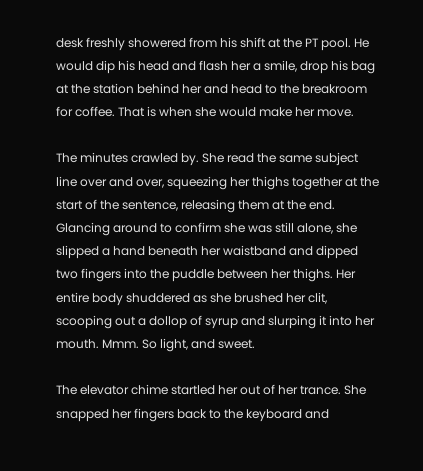desk freshly showered from his shift at the PT pool. He would dip his head and flash her a smile, drop his bag at the station behind her and head to the breakroom for coffee. That is when she would make her move.

The minutes crawled by. She read the same subject line over and over, squeezing her thighs together at the start of the sentence, releasing them at the end. Glancing around to confirm she was still alone, she slipped a hand beneath her waistband and dipped two fingers into the puddle between her thighs. Her entire body shuddered as she brushed her clit, scooping out a dollop of syrup and slurping it into her mouth. Mmm. So light, and sweet.

The elevator chime startled her out of her trance. She snapped her fingers back to the keyboard and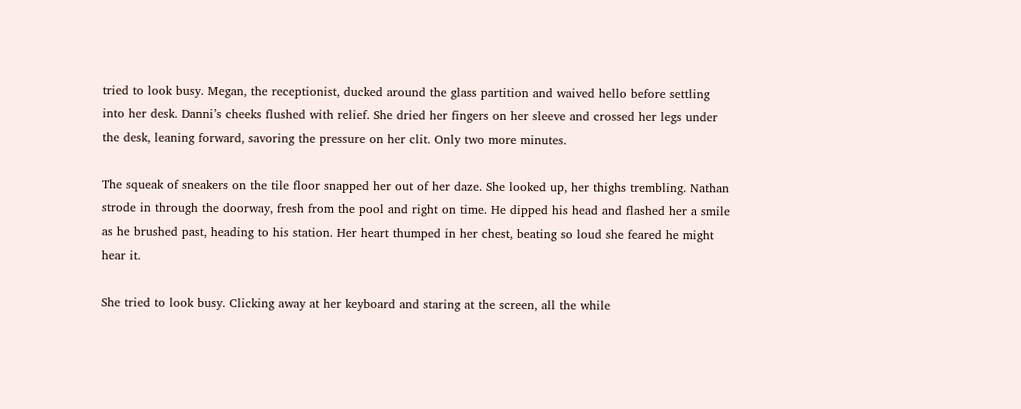tried to look busy. Megan, the receptionist, ducked around the glass partition and waived hello before settling into her desk. Danni’s cheeks flushed with relief. She dried her fingers on her sleeve and crossed her legs under the desk, leaning forward, savoring the pressure on her clit. Only two more minutes.

The squeak of sneakers on the tile floor snapped her out of her daze. She looked up, her thighs trembling. Nathan strode in through the doorway, fresh from the pool and right on time. He dipped his head and flashed her a smile as he brushed past, heading to his station. Her heart thumped in her chest, beating so loud she feared he might hear it.

She tried to look busy. Clicking away at her keyboard and staring at the screen, all the while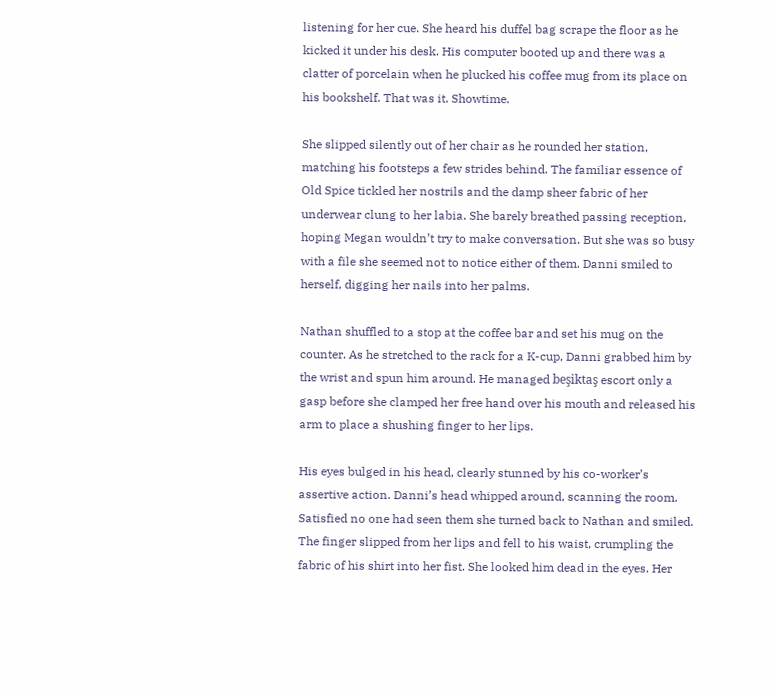listening for her cue. She heard his duffel bag scrape the floor as he kicked it under his desk. His computer booted up and there was a clatter of porcelain when he plucked his coffee mug from its place on his bookshelf. That was it. Showtime.

She slipped silently out of her chair as he rounded her station, matching his footsteps a few strides behind. The familiar essence of Old Spice tickled her nostrils and the damp sheer fabric of her underwear clung to her labia. She barely breathed passing reception, hoping Megan wouldn’t try to make conversation. But she was so busy with a file she seemed not to notice either of them. Danni smiled to herself, digging her nails into her palms.

Nathan shuffled to a stop at the coffee bar and set his mug on the counter. As he stretched to the rack for a K-cup, Danni grabbed him by the wrist and spun him around. He managed beşiktaş escort only a gasp before she clamped her free hand over his mouth and released his arm to place a shushing finger to her lips.

His eyes bulged in his head, clearly stunned by his co-worker’s assertive action. Danni’s head whipped around, scanning the room. Satisfied no one had seen them she turned back to Nathan and smiled. The finger slipped from her lips and fell to his waist, crumpling the fabric of his shirt into her fist. She looked him dead in the eyes. Her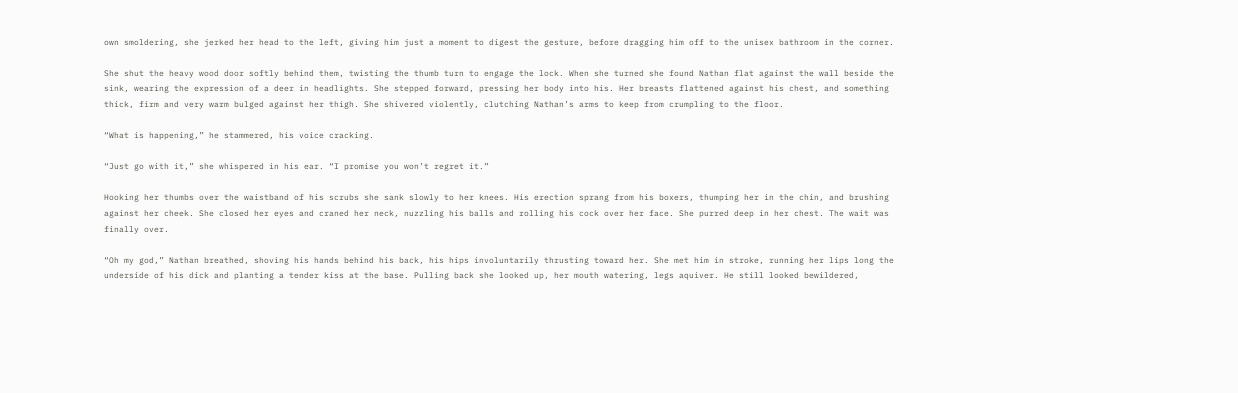own smoldering, she jerked her head to the left, giving him just a moment to digest the gesture, before dragging him off to the unisex bathroom in the corner.

She shut the heavy wood door softly behind them, twisting the thumb turn to engage the lock. When she turned she found Nathan flat against the wall beside the sink, wearing the expression of a deer in headlights. She stepped forward, pressing her body into his. Her breasts flattened against his chest, and something thick, firm and very warm bulged against her thigh. She shivered violently, clutching Nathan’s arms to keep from crumpling to the floor.

“What is happening,” he stammered, his voice cracking.

“Just go with it,” she whispered in his ear. “I promise you won’t regret it.”

Hooking her thumbs over the waistband of his scrubs she sank slowly to her knees. His erection sprang from his boxers, thumping her in the chin, and brushing against her cheek. She closed her eyes and craned her neck, nuzzling his balls and rolling his cock over her face. She purred deep in her chest. The wait was finally over.

“Oh my god,” Nathan breathed, shoving his hands behind his back, his hips involuntarily thrusting toward her. She met him in stroke, running her lips long the underside of his dick and planting a tender kiss at the base. Pulling back she looked up, her mouth watering, legs aquiver. He still looked bewildered,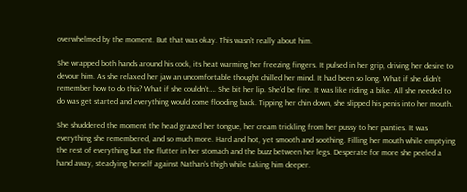overwhelmed by the moment. But that was okay. This wasn’t really about him.

She wrapped both hands around his cock, its heat warming her freezing fingers. It pulsed in her grip, driving her desire to devour him. As she relaxed her jaw an uncomfortable thought chilled her mind. It had been so long. What if she didn’t remember how to do this? What if she couldn’t…. She bit her lip. She’d be fine. It was like riding a bike. All she needed to do was get started and everything would come flooding back. Tipping her chin down, she slipped his penis into her mouth.

She shuddered the moment the head grazed her tongue, her cream trickling from her pussy to her panties. It was everything she remembered, and so much more. Hard and hot, yet smooth and soothing. Filling her mouth while emptying the rest of everything but the flutter in her stomach and the buzz between her legs. Desperate for more she peeled a hand away, steadying herself against Nathan’s thigh while taking him deeper.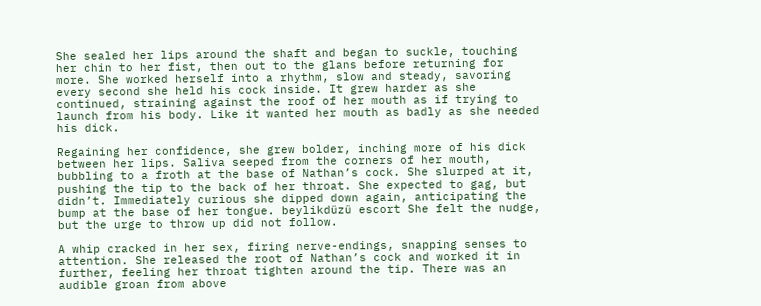She sealed her lips around the shaft and began to suckle, touching her chin to her fist, then out to the glans before returning for more. She worked herself into a rhythm, slow and steady, savoring every second she held his cock inside. It grew harder as she continued, straining against the roof of her mouth as if trying to launch from his body. Like it wanted her mouth as badly as she needed his dick.

Regaining her confidence, she grew bolder, inching more of his dick between her lips. Saliva seeped from the corners of her mouth, bubbling to a froth at the base of Nathan’s cock. She slurped at it, pushing the tip to the back of her throat. She expected to gag, but didn’t. Immediately curious she dipped down again, anticipating the bump at the base of her tongue. beylikdüzü escort She felt the nudge, but the urge to throw up did not follow.

A whip cracked in her sex, firing nerve-endings, snapping senses to attention. She released the root of Nathan’s cock and worked it in further, feeling her throat tighten around the tip. There was an audible groan from above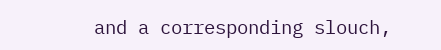and a corresponding slouch,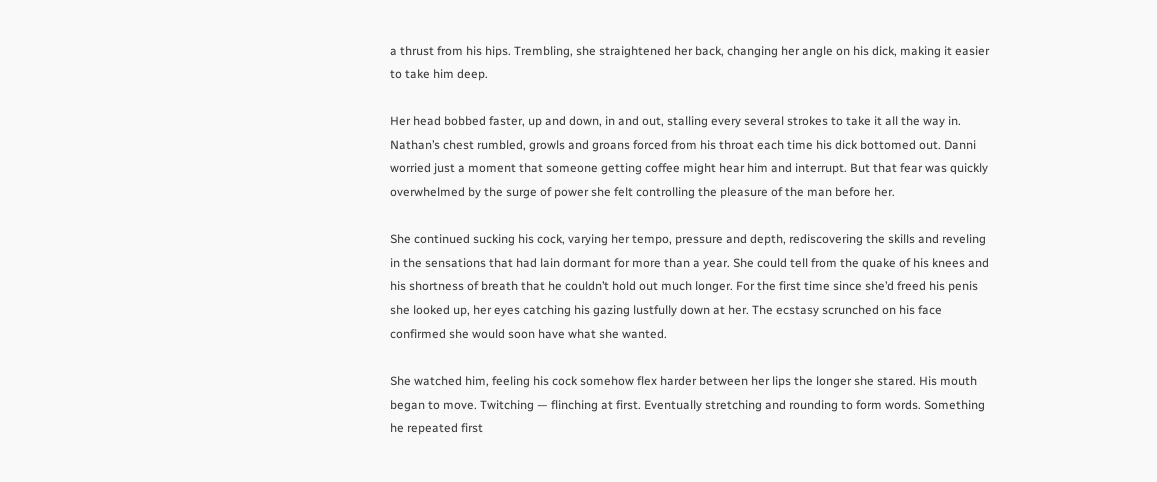a thrust from his hips. Trembling, she straightened her back, changing her angle on his dick, making it easier to take him deep.

Her head bobbed faster, up and down, in and out, stalling every several strokes to take it all the way in. Nathan’s chest rumbled, growls and groans forced from his throat each time his dick bottomed out. Danni worried just a moment that someone getting coffee might hear him and interrupt. But that fear was quickly overwhelmed by the surge of power she felt controlling the pleasure of the man before her.

She continued sucking his cock, varying her tempo, pressure and depth, rediscovering the skills and reveling in the sensations that had lain dormant for more than a year. She could tell from the quake of his knees and his shortness of breath that he couldn’t hold out much longer. For the first time since she’d freed his penis she looked up, her eyes catching his gazing lustfully down at her. The ecstasy scrunched on his face confirmed she would soon have what she wanted.

She watched him, feeling his cock somehow flex harder between her lips the longer she stared. His mouth began to move. Twitching — flinching at first. Eventually stretching and rounding to form words. Something he repeated first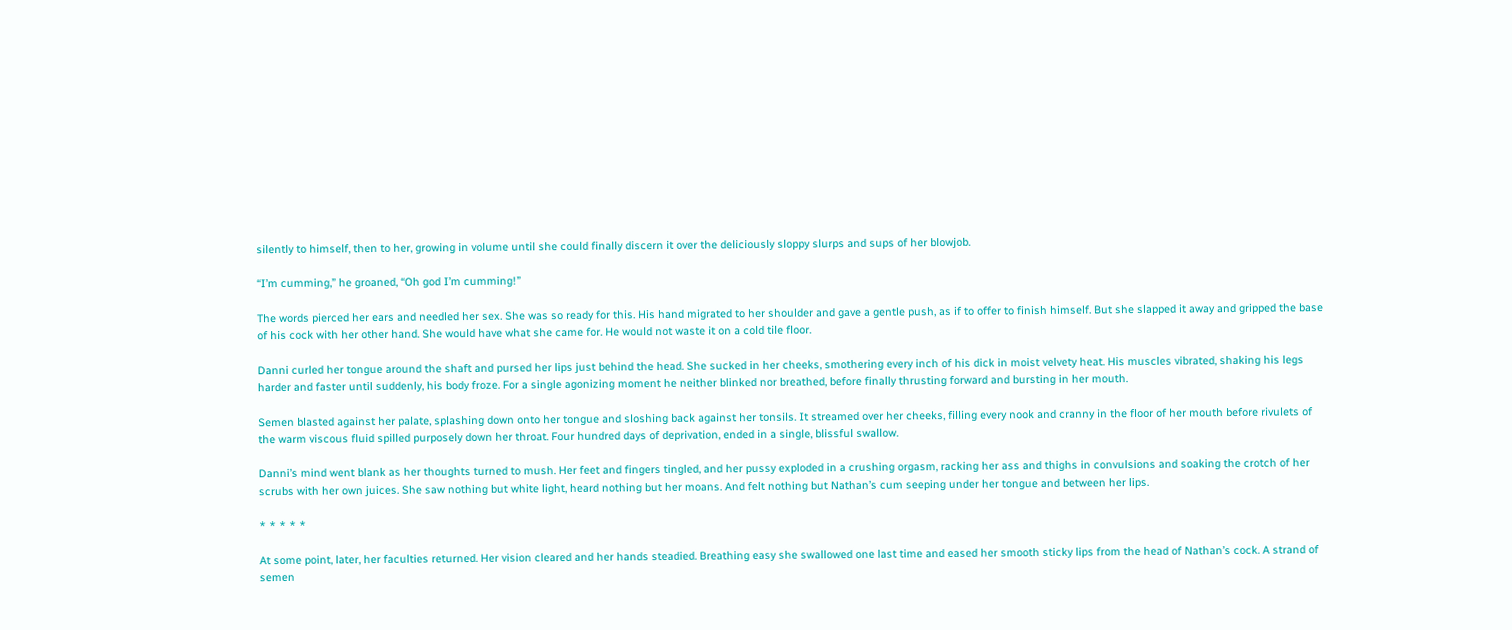silently to himself, then to her, growing in volume until she could finally discern it over the deliciously sloppy slurps and sups of her blowjob.

“I’m cumming,” he groaned, “Oh god I’m cumming!”

The words pierced her ears and needled her sex. She was so ready for this. His hand migrated to her shoulder and gave a gentle push, as if to offer to finish himself. But she slapped it away and gripped the base of his cock with her other hand. She would have what she came for. He would not waste it on a cold tile floor.

Danni curled her tongue around the shaft and pursed her lips just behind the head. She sucked in her cheeks, smothering every inch of his dick in moist velvety heat. His muscles vibrated, shaking his legs harder and faster until suddenly, his body froze. For a single agonizing moment he neither blinked nor breathed, before finally thrusting forward and bursting in her mouth.

Semen blasted against her palate, splashing down onto her tongue and sloshing back against her tonsils. It streamed over her cheeks, filling every nook and cranny in the floor of her mouth before rivulets of the warm viscous fluid spilled purposely down her throat. Four hundred days of deprivation, ended in a single, blissful swallow.

Danni’s mind went blank as her thoughts turned to mush. Her feet and fingers tingled, and her pussy exploded in a crushing orgasm, racking her ass and thighs in convulsions and soaking the crotch of her scrubs with her own juices. She saw nothing but white light, heard nothing but her moans. And felt nothing but Nathan’s cum seeping under her tongue and between her lips.

* * * * *

At some point, later, her faculties returned. Her vision cleared and her hands steadied. Breathing easy she swallowed one last time and eased her smooth sticky lips from the head of Nathan’s cock. A strand of semen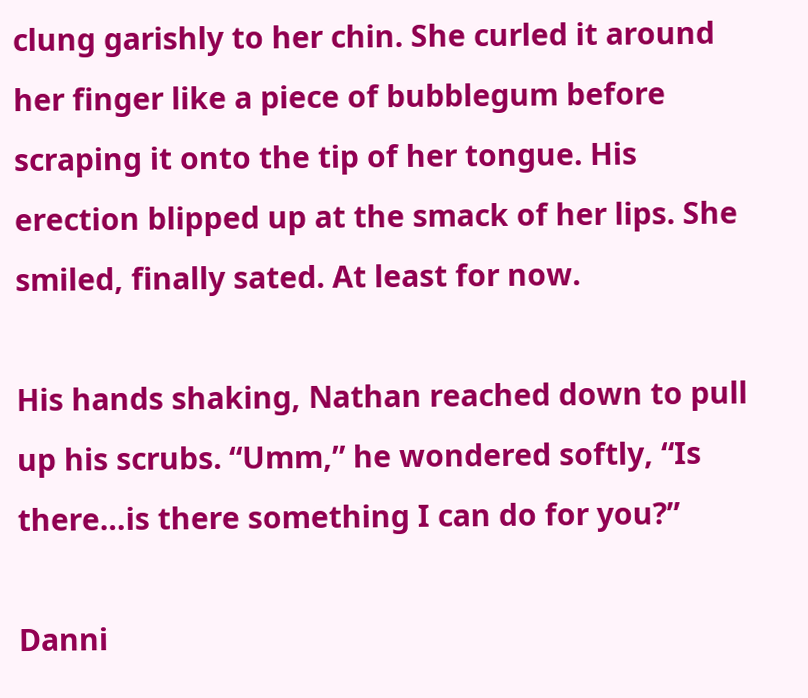clung garishly to her chin. She curled it around her finger like a piece of bubblegum before scraping it onto the tip of her tongue. His erection blipped up at the smack of her lips. She smiled, finally sated. At least for now.

His hands shaking, Nathan reached down to pull up his scrubs. “Umm,” he wondered softly, “Is there…is there something I can do for you?”

Danni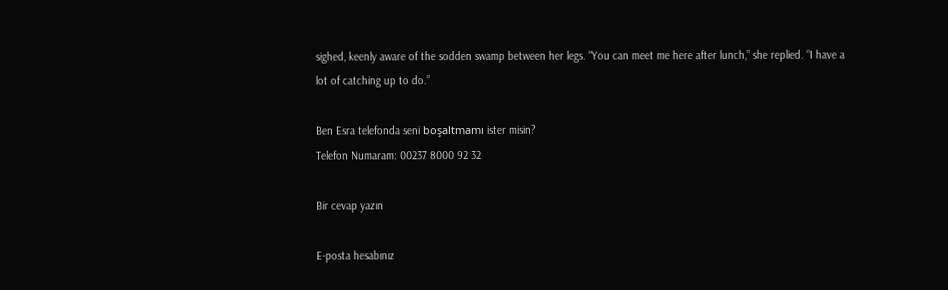sighed, keenly aware of the sodden swamp between her legs. “You can meet me here after lunch,” she replied. “I have a lot of catching up to do.”

Ben Esra telefonda seni boşaltmamı ister misin?
Telefon Numaram: 00237 8000 92 32

Bir cevap yazın

E-posta hesabınız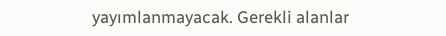yayımlanmayacak. Gerekli alanlar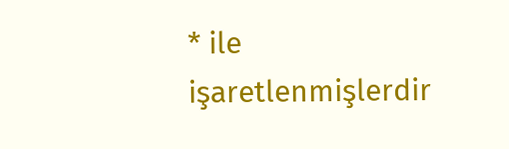* ile işaretlenmişlerdir